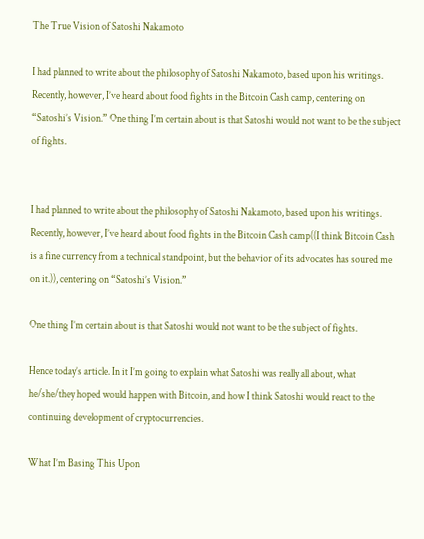The True Vision of Satoshi Nakamoto

I had planned to write about the philosophy of Satoshi Nakamoto, based upon his writings. Recently, however, I’ve heard about food fights in the Bitcoin Cash camp, centering on “Satoshi’s Vision.” One thing I’m certain about is that Satoshi would not want to be the subject of fights.


I had planned to write about the philosophy of Satoshi Nakamoto, based upon his writings. Recently, however, I’ve heard about food fights in the Bitcoin Cash camp((I think Bitcoin Cash is a fine currency from a technical standpoint, but the behavior of its advocates has soured me on it.)), centering on “Satoshi’s Vision.”

One thing I’m certain about is that Satoshi would not want to be the subject of fights.

Hence today’s article. In it I’m going to explain what Satoshi was really all about, what he/she/they hoped would happen with Bitcoin, and how I think Satoshi would react to the continuing development of cryptocurrencies.

What I’m Basing This Upon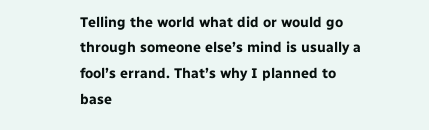Telling the world what did or would go through someone else’s mind is usually a fool’s errand. That’s why I planned to base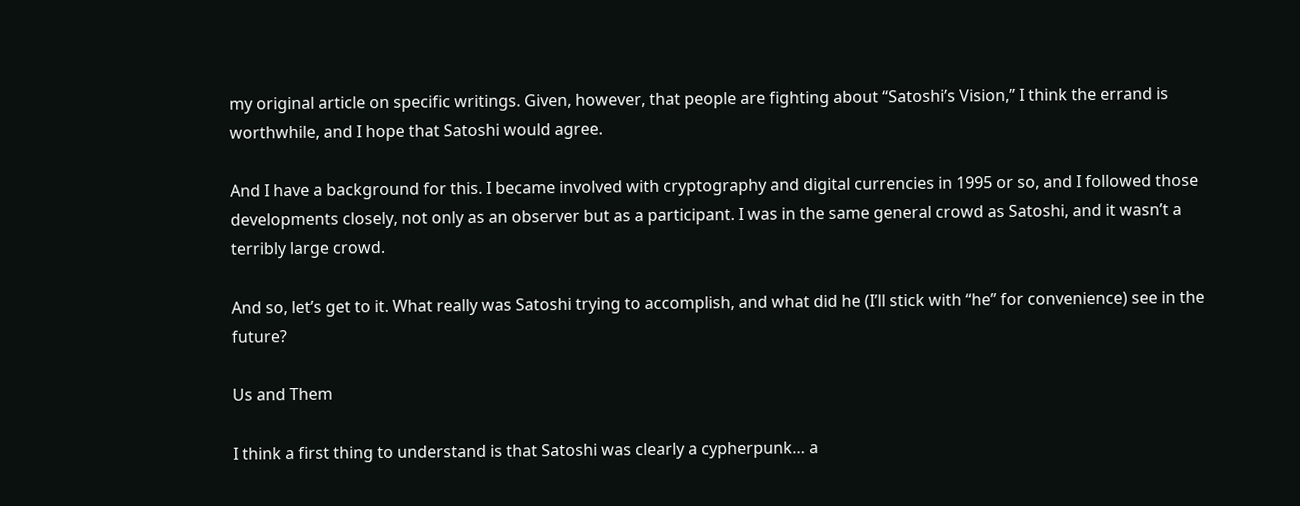my original article on specific writings. Given, however, that people are fighting about “Satoshi’s Vision,” I think the errand is worthwhile, and I hope that Satoshi would agree.

And I have a background for this. I became involved with cryptography and digital currencies in 1995 or so, and I followed those developments closely, not only as an observer but as a participant. I was in the same general crowd as Satoshi, and it wasn’t a terribly large crowd.

And so, let’s get to it. What really was Satoshi trying to accomplish, and what did he (I’ll stick with “he” for convenience) see in the future?

Us and Them

I think a first thing to understand is that Satoshi was clearly a cypherpunk… a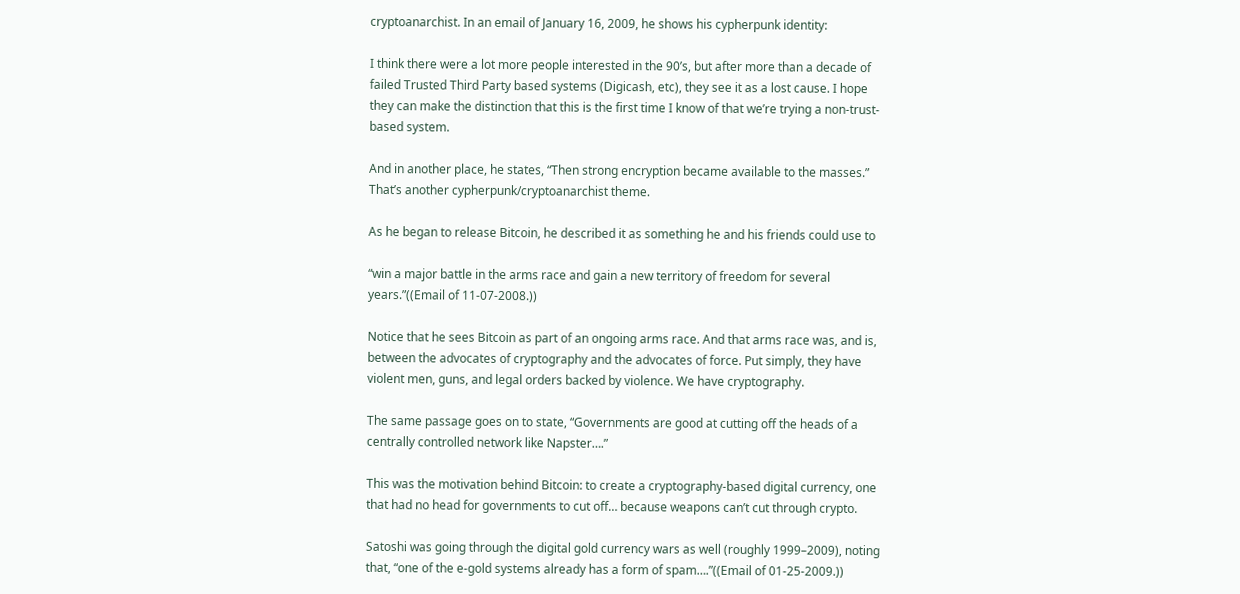cryptoanarchist. In an email of January 16, 2009, he shows his cypherpunk identity:

I think there were a lot more people interested in the 90’s, but after more than a decade of failed Trusted Third Party based systems (Digicash, etc), they see it as a lost cause. I hope they can make the distinction that this is the first time I know of that we’re trying a non-trust-based system.

And in another place, he states, “Then strong encryption became available to the masses.” That’s another cypherpunk/cryptoanarchist theme.

As he began to release Bitcoin, he described it as something he and his friends could use to

“win a major battle in the arms race and gain a new territory of freedom for several years.”((Email of 11-07-2008.))

Notice that he sees Bitcoin as part of an ongoing arms race. And that arms race was, and is, between the advocates of cryptography and the advocates of force. Put simply, they have violent men, guns, and legal orders backed by violence. We have cryptography.

The same passage goes on to state, “Governments are good at cutting off the heads of a centrally controlled network like Napster….”

This was the motivation behind Bitcoin: to create a cryptography-based digital currency, one that had no head for governments to cut off… because weapons can’t cut through crypto.

Satoshi was going through the digital gold currency wars as well (roughly 1999–2009), noting that, “one of the e-gold systems already has a form of spam….”((Email of 01-25-2009.))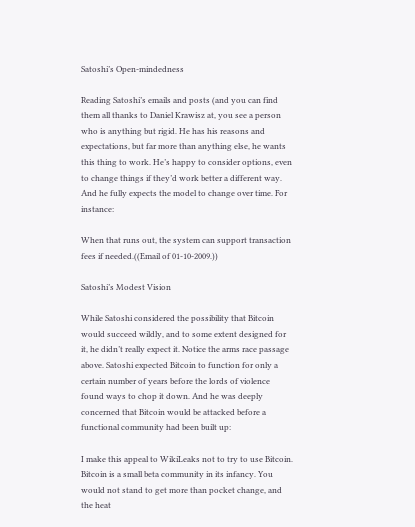Satoshi’s Open-mindedness

Reading Satoshi’s emails and posts (and you can find them all thanks to Daniel Krawisz at, you see a person who is anything but rigid. He has his reasons and expectations, but far more than anything else, he wants this thing to work. He’s happy to consider options, even to change things if they’d work better a different way. And he fully expects the model to change over time. For instance:

When that runs out, the system can support transaction fees if needed.((Email of 01-10-2009.))

Satoshi’s Modest Vision

While Satoshi considered the possibility that Bitcoin would succeed wildly, and to some extent designed for it, he didn’t really expect it. Notice the arms race passage above. Satoshi expected Bitcoin to function for only a certain number of years before the lords of violence found ways to chop it down. And he was deeply concerned that Bitcoin would be attacked before a functional community had been built up:

I make this appeal to WikiLeaks not to try to use Bitcoin. Bitcoin is a small beta community in its infancy. You would not stand to get more than pocket change, and the heat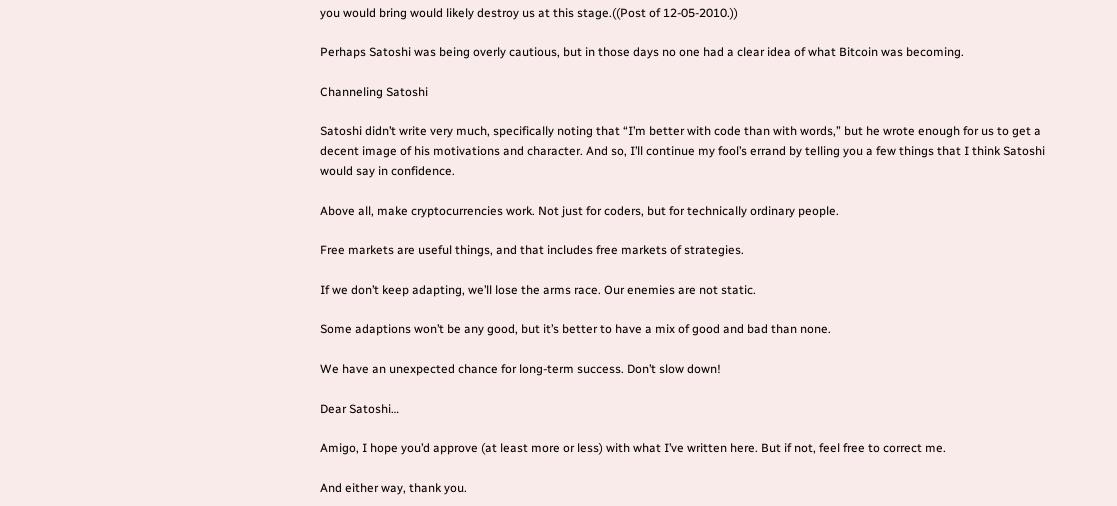you would bring would likely destroy us at this stage.((Post of 12-05-2010.))

Perhaps Satoshi was being overly cautious, but in those days no one had a clear idea of what Bitcoin was becoming.

Channeling Satoshi

Satoshi didn’t write very much, specifically noting that “I’m better with code than with words,” but he wrote enough for us to get a decent image of his motivations and character. And so, I’ll continue my fool’s errand by telling you a few things that I think Satoshi would say in confidence.

Above all, make cryptocurrencies work. Not just for coders, but for technically ordinary people.

Free markets are useful things, and that includes free markets of strategies.

If we don’t keep adapting, we’ll lose the arms race. Our enemies are not static.

Some adaptions won’t be any good, but it’s better to have a mix of good and bad than none.

We have an unexpected chance for long-term success. Don’t slow down!

Dear Satoshi…

Amigo, I hope you’d approve (at least more or less) with what I’ve written here. But if not, feel free to correct me.

And either way, thank you.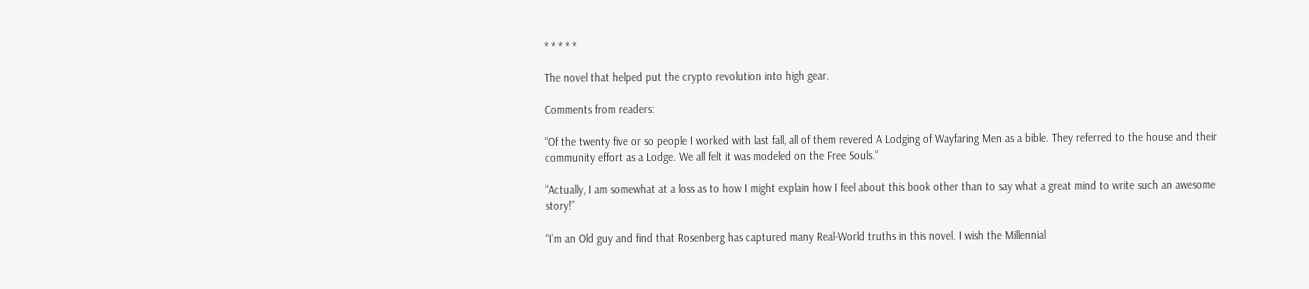* * * * *

The novel that helped put the crypto revolution into high gear.

Comments from readers:

“Of the twenty five or so people I worked with last fall, all of them revered A Lodging of Wayfaring Men as a bible. They referred to the house and their community effort as a Lodge. We all felt it was modeled on the Free Souls.”

“Actually, I am somewhat at a loss as to how I might explain how I feel about this book other than to say what a great mind to write such an awesome story!”

“I’m an Old guy and find that Rosenberg has captured many Real-World truths in this novel. I wish the Millennial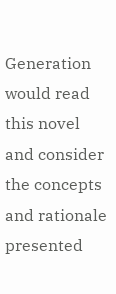Generation would read this novel and consider the concepts and rationale presented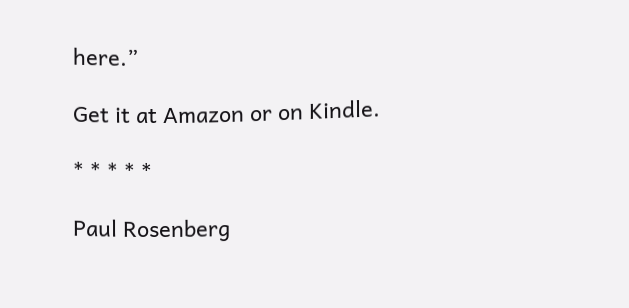here.”

Get it at Amazon or on Kindle.

* * * * *

Paul Rosenberg